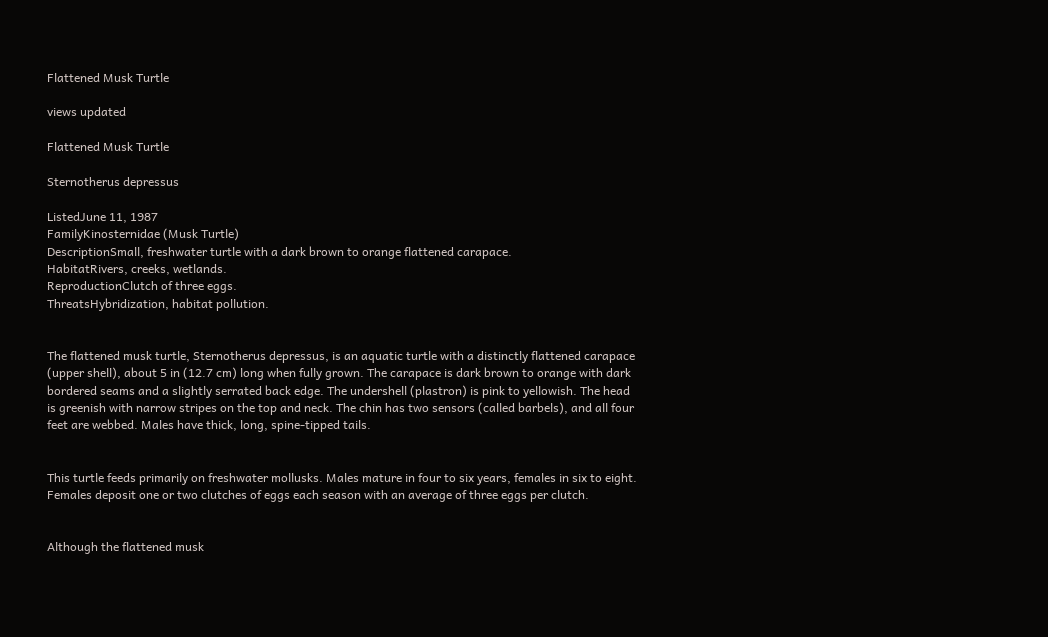Flattened Musk Turtle

views updated

Flattened Musk Turtle

Sternotherus depressus

ListedJune 11, 1987
FamilyKinosternidae (Musk Turtle)
DescriptionSmall, freshwater turtle with a dark brown to orange flattened carapace.
HabitatRivers, creeks, wetlands.
ReproductionClutch of three eggs.
ThreatsHybridization, habitat pollution.


The flattened musk turtle, Sternotherus depressus, is an aquatic turtle with a distinctly flattened carapace (upper shell), about 5 in (12.7 cm) long when fully grown. The carapace is dark brown to orange with dark bordered seams and a slightly serrated back edge. The undershell (plastron) is pink to yellowish. The head is greenish with narrow stripes on the top and neck. The chin has two sensors (called barbels), and all four feet are webbed. Males have thick, long, spine-tipped tails.


This turtle feeds primarily on freshwater mollusks. Males mature in four to six years, females in six to eight. Females deposit one or two clutches of eggs each season with an average of three eggs per clutch.


Although the flattened musk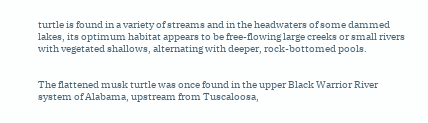turtle is found in a variety of streams and in the headwaters of some dammed lakes, its optimum habitat appears to be free-flowing large creeks or small rivers with vegetated shallows, alternating with deeper, rock-bottomed pools.


The flattened musk turtle was once found in the upper Black Warrior River system of Alabama, upstream from Tuscaloosa,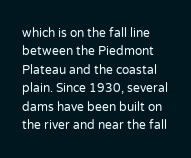which is on the fall line between the Piedmont Plateau and the coastal plain. Since 1930, several dams have been built on the river and near the fall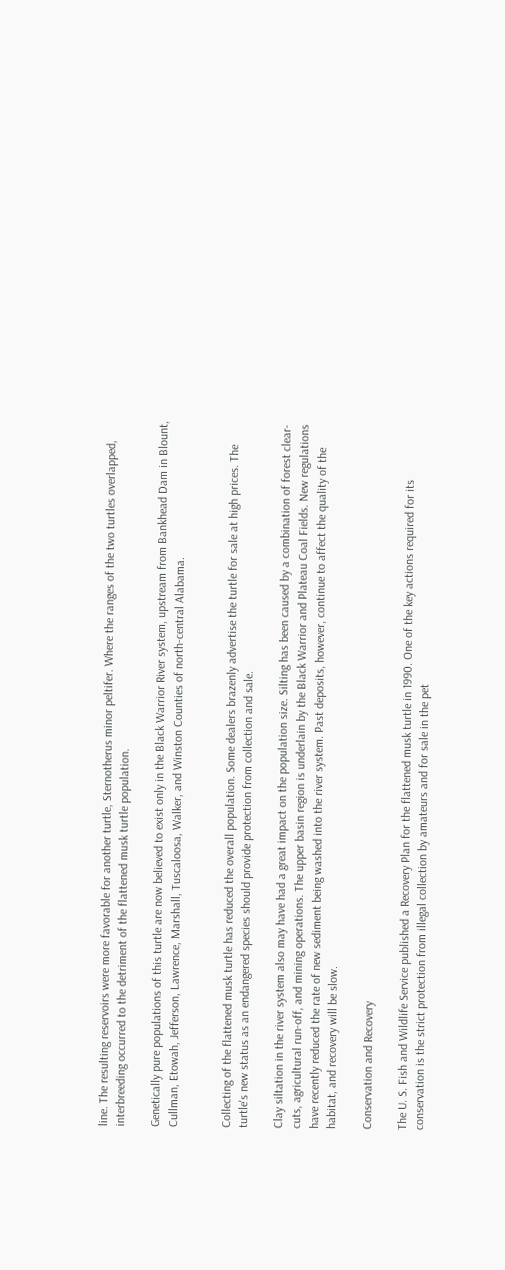line. The resulting reservoirs were more favorable for another turtle, Sternotherus minor peltifer. Where the ranges of the two turtles overlapped, interbreeding occurred to the detriment of the flattened musk turtle population.

Genetically pure populations of this turtle are now believed to exist only in the Black Warrior River system, upstream from Bankhead Dam in Blount, Cullman, Etowah, Jefferson, Lawrence, Marshall, Tuscaloosa, Walker, and Winston Counties of north-central Alabama.


Collecting of the flattened musk turtle has reduced the overall population. Some dealers brazenly advertise the turtle for sale at high prices. The turtle's new status as an endangered species should provide protection from collection and sale.

Clay siltation in the river system also may have had a great impact on the population size. Silting has been caused by a combination of forest clear-cuts, agricultural run-off, and mining operations. The upper basin region is underlain by the Black Warrior and Plateau Coal Fields. New regulations have recently reduced the rate of new sediment being washed into the river system. Past deposits, however, continue to affect the quality of the habitat, and recovery will be slow.

Conservation and Recovery

The U. S. Fish and Wildlife Service published a Recovery Plan for the flattened musk turtle in 1990. One of the key actions required for its conservation is the strict protection from illegal collection by amateurs and for sale in the pet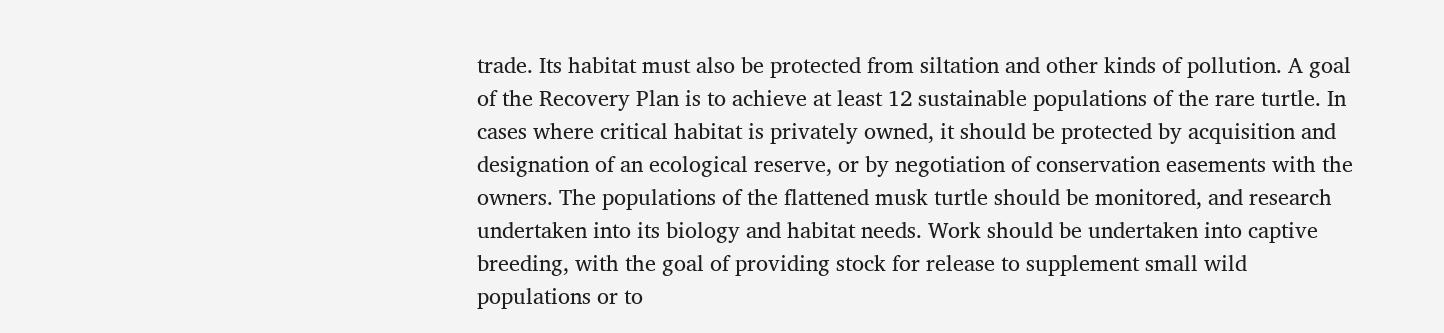trade. Its habitat must also be protected from siltation and other kinds of pollution. A goal of the Recovery Plan is to achieve at least 12 sustainable populations of the rare turtle. In cases where critical habitat is privately owned, it should be protected by acquisition and designation of an ecological reserve, or by negotiation of conservation easements with the owners. The populations of the flattened musk turtle should be monitored, and research undertaken into its biology and habitat needs. Work should be undertaken into captive breeding, with the goal of providing stock for release to supplement small wild populations or to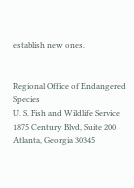establish new ones.


Regional Office of Endangered Species
U. S. Fish and Wildlife Service
1875 Century Blvd, Suite 200
Atlanta, Georgia 30345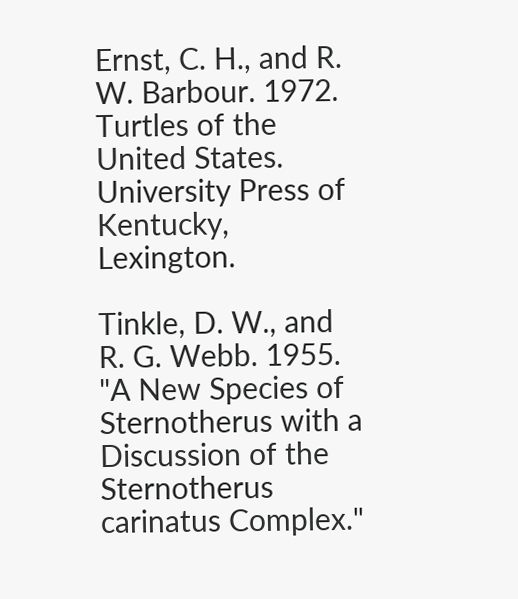Ernst, C. H., and R. W. Barbour. 1972. Turtles of the United States. University Press of Kentucky, Lexington.

Tinkle, D. W., and R. G. Webb. 1955. "A New Species of Sternotherus with a Discussion of the Sternotherus carinatus Complex."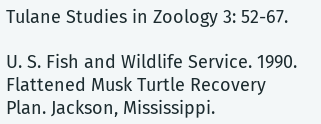Tulane Studies in Zoology 3: 52-67.

U. S. Fish and Wildlife Service. 1990. Flattened Musk Turtle Recovery Plan. Jackson, Mississippi.